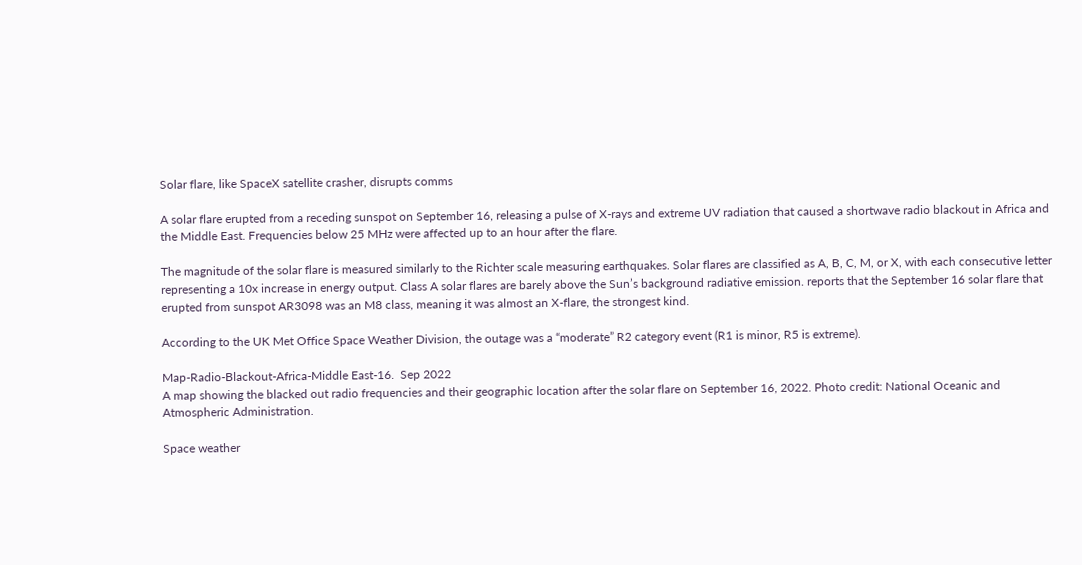Solar flare, like SpaceX satellite crasher, disrupts comms

A solar flare erupted from a receding sunspot on September 16, releasing a pulse of X-rays and extreme UV radiation that caused a shortwave radio blackout in Africa and the Middle East. Frequencies below 25 MHz were affected up to an hour after the flare.

The magnitude of the solar flare is measured similarly to the Richter scale measuring earthquakes. Solar flares are classified as A, B, C, M, or X, with each consecutive letter representing a 10x increase in energy output. Class A solar flares are barely above the Sun’s background radiative emission. reports that the September 16 solar flare that erupted from sunspot AR3098 was an M8 class, meaning it was almost an X-flare, the strongest kind.

According to the UK Met Office Space Weather Division, the outage was a “moderate” R2 category event (R1 is minor, R5 is extreme).

Map-Radio-Blackout-Africa-Middle East-16.  Sep 2022
A map showing the blacked out radio frequencies and their geographic location after the solar flare on September 16, 2022. Photo credit: National Oceanic and Atmospheric Administration.

Space weather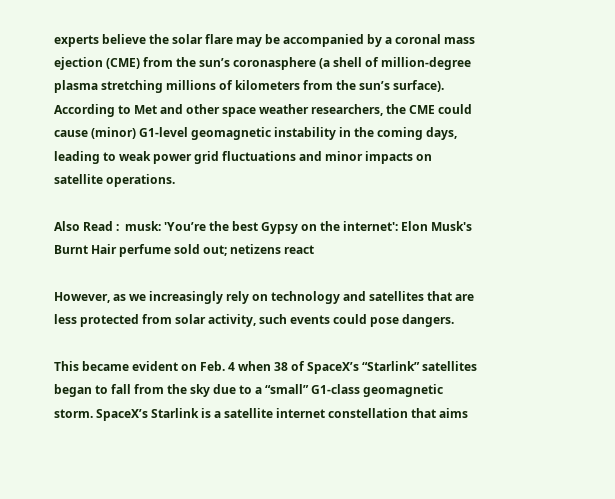experts believe the solar flare may be accompanied by a coronal mass ejection (CME) from the sun’s coronasphere (a shell of million-degree plasma stretching millions of kilometers from the sun’s surface). According to Met and other space weather researchers, the CME could cause (minor) G1-level geomagnetic instability in the coming days, leading to weak power grid fluctuations and minor impacts on satellite operations.

Also Read :  musk: 'You’re the best Gypsy on the internet': Elon Musk's Burnt Hair perfume sold out; netizens react

However, as we increasingly rely on technology and satellites that are less protected from solar activity, such events could pose dangers.

This became evident on Feb. 4 when 38 of SpaceX’s “Starlink” satellites began to fall from the sky due to a “small” G1-class geomagnetic storm. SpaceX’s Starlink is a satellite internet constellation that aims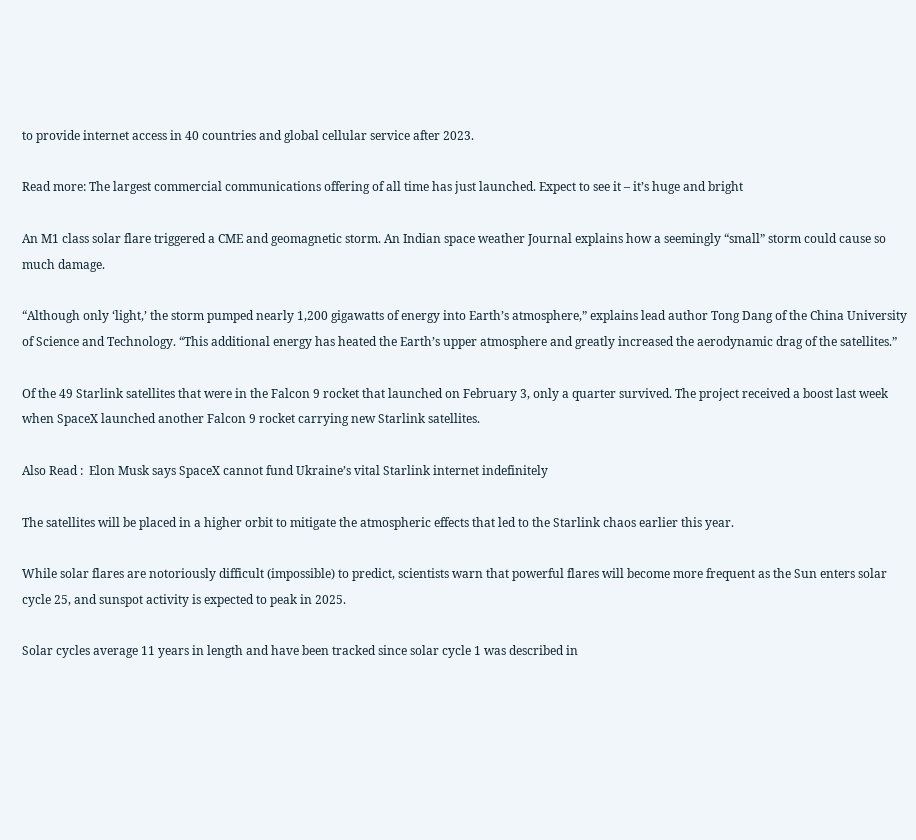to provide internet access in 40 countries and global cellular service after 2023.

Read more: The largest commercial communications offering of all time has just launched. Expect to see it – it’s huge and bright

An M1 class solar flare triggered a CME and geomagnetic storm. An Indian space weather Journal explains how a seemingly “small” storm could cause so much damage.

“Although only ‘light,’ the storm pumped nearly 1,200 gigawatts of energy into Earth’s atmosphere,” explains lead author Tong Dang of the China University of Science and Technology. “This additional energy has heated the Earth’s upper atmosphere and greatly increased the aerodynamic drag of the satellites.”

Of the 49 Starlink satellites that were in the Falcon 9 rocket that launched on February 3, only a quarter survived. The project received a boost last week when SpaceX launched another Falcon 9 rocket carrying new Starlink satellites.

Also Read :  Elon Musk says SpaceX cannot fund Ukraine’s vital Starlink internet indefinitely

The satellites will be placed in a higher orbit to mitigate the atmospheric effects that led to the Starlink chaos earlier this year.

While solar flares are notoriously difficult (impossible) to predict, scientists warn that powerful flares will become more frequent as the Sun enters solar cycle 25, and sunspot activity is expected to peak in 2025.

Solar cycles average 11 years in length and have been tracked since solar cycle 1 was described in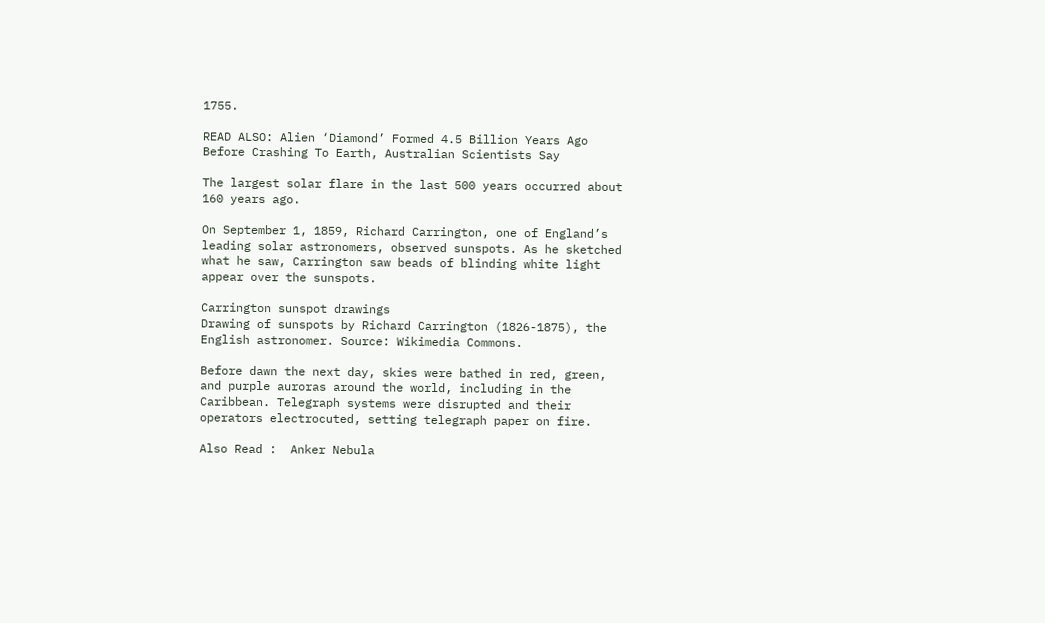1755.

READ ALSO: Alien ‘Diamond’ Formed 4.5 Billion Years Ago Before Crashing To Earth, Australian Scientists Say

The largest solar flare in the last 500 years occurred about 160 years ago.

On September 1, 1859, Richard Carrington, one of England’s leading solar astronomers, observed sunspots. As he sketched what he saw, Carrington saw beads of blinding white light appear over the sunspots.

Carrington sunspot drawings
Drawing of sunspots by Richard Carrington (1826-1875), the English astronomer. Source: Wikimedia Commons.

Before dawn the next day, skies were bathed in red, green, and purple auroras around the world, including in the Caribbean. Telegraph systems were disrupted and their operators electrocuted, setting telegraph paper on fire.

Also Read :  Anker Nebula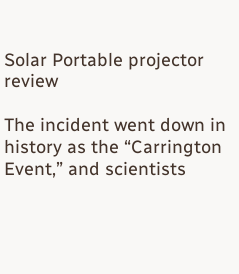Solar Portable projector review

The incident went down in history as the “Carrington Event,” and scientists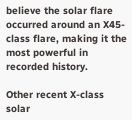believe the solar flare occurred around an X45-class flare, making it the most powerful in recorded history.

Other recent X-class solar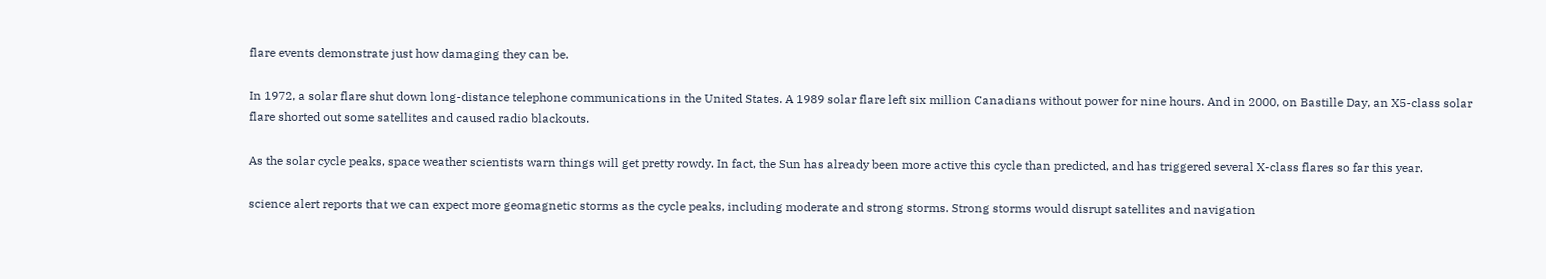flare events demonstrate just how damaging they can be.

In 1972, a solar flare shut down long-distance telephone communications in the United States. A 1989 solar flare left six million Canadians without power for nine hours. And in 2000, on Bastille Day, an X5-class solar flare shorted out some satellites and caused radio blackouts.

As the solar cycle peaks, space weather scientists warn things will get pretty rowdy. In fact, the Sun has already been more active this cycle than predicted, and has triggered several X-class flares so far this year.

science alert reports that we can expect more geomagnetic storms as the cycle peaks, including moderate and strong storms. Strong storms would disrupt satellites and navigation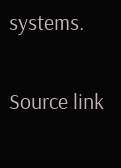systems.

Source link